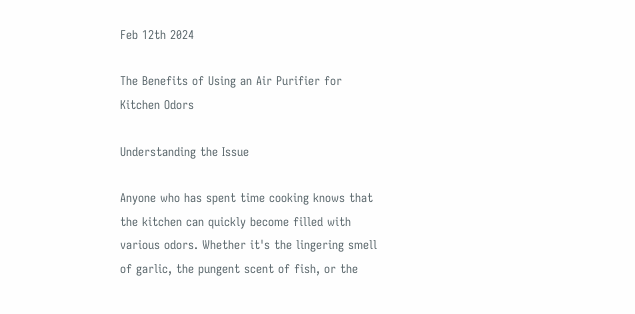Feb 12th 2024

The Benefits of Using an Air Purifier for Kitchen Odors

Understanding the Issue

Anyone who has spent time cooking knows that the kitchen can quickly become filled with various odors. Whether it's the lingering smell of garlic, the pungent scent of fish, or the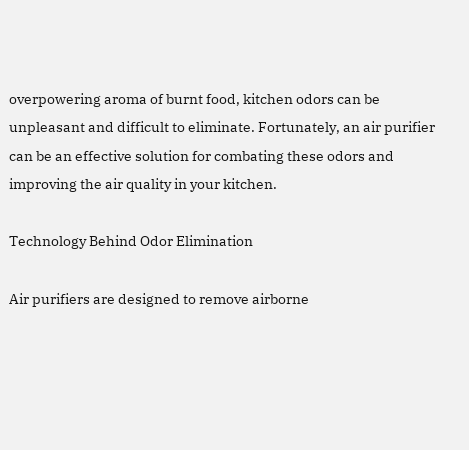overpowering aroma of burnt food, kitchen odors can be unpleasant and difficult to eliminate. Fortunately, an air purifier can be an effective solution for combating these odors and improving the air quality in your kitchen.

Technology Behind Odor Elimination

Air purifiers are designed to remove airborne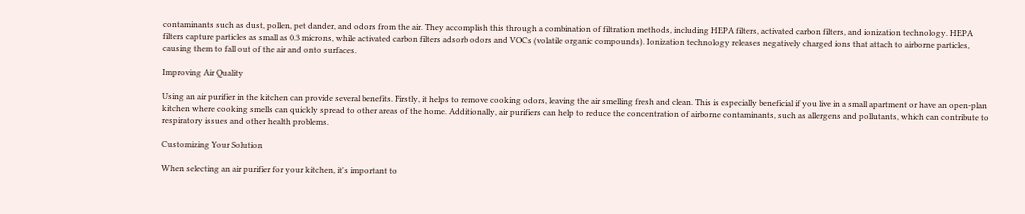contaminants such as dust, pollen, pet dander, and odors from the air. They accomplish this through a combination of filtration methods, including HEPA filters, activated carbon filters, and ionization technology. HEPA filters capture particles as small as 0.3 microns, while activated carbon filters adsorb odors and VOCs (volatile organic compounds). Ionization technology releases negatively charged ions that attach to airborne particles, causing them to fall out of the air and onto surfaces.

Improving Air Quality

Using an air purifier in the kitchen can provide several benefits. Firstly, it helps to remove cooking odors, leaving the air smelling fresh and clean. This is especially beneficial if you live in a small apartment or have an open-plan kitchen where cooking smells can quickly spread to other areas of the home. Additionally, air purifiers can help to reduce the concentration of airborne contaminants, such as allergens and pollutants, which can contribute to respiratory issues and other health problems.

Customizing Your Solution

When selecting an air purifier for your kitchen, it's important to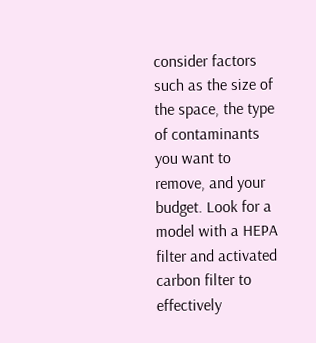consider factors such as the size of the space, the type of contaminants you want to remove, and your budget. Look for a model with a HEPA filter and activated carbon filter to effectively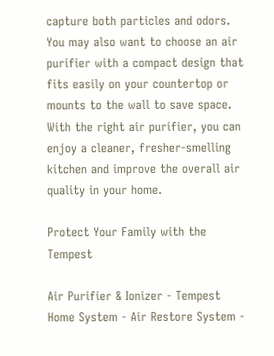capture both particles and odors. You may also want to choose an air purifier with a compact design that fits easily on your countertop or mounts to the wall to save space. With the right air purifier, you can enjoy a cleaner, fresher-smelling kitchen and improve the overall air quality in your home.

Protect Your Family with the Tempest

Air Purifier & Ionizer - Tempest Home System - Air Restore System -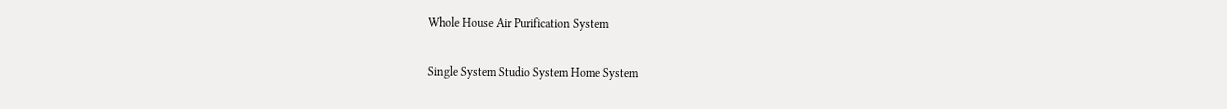Whole House Air Purification System

Single System Studio System Home System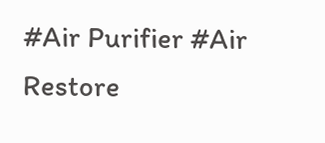#Air Purifier #Air Restore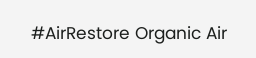#AirRestore Organic Air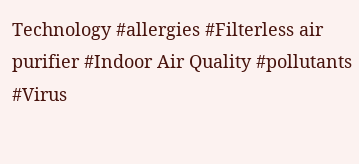Technology #allergies #Filterless air purifier #Indoor Air Quality #pollutants #Virus